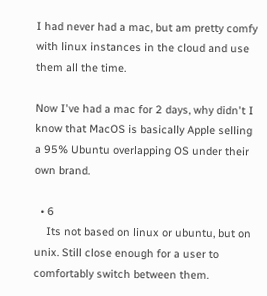I had never had a mac, but am pretty comfy with linux instances in the cloud and use them all the time.

Now I've had a mac for 2 days, why didn't I know that MacOS is basically Apple selling a 95% Ubuntu overlapping OS under their own brand.

  • 6
    Its not based on linux or ubuntu, but on unix. Still close enough for a user to comfortably switch between them.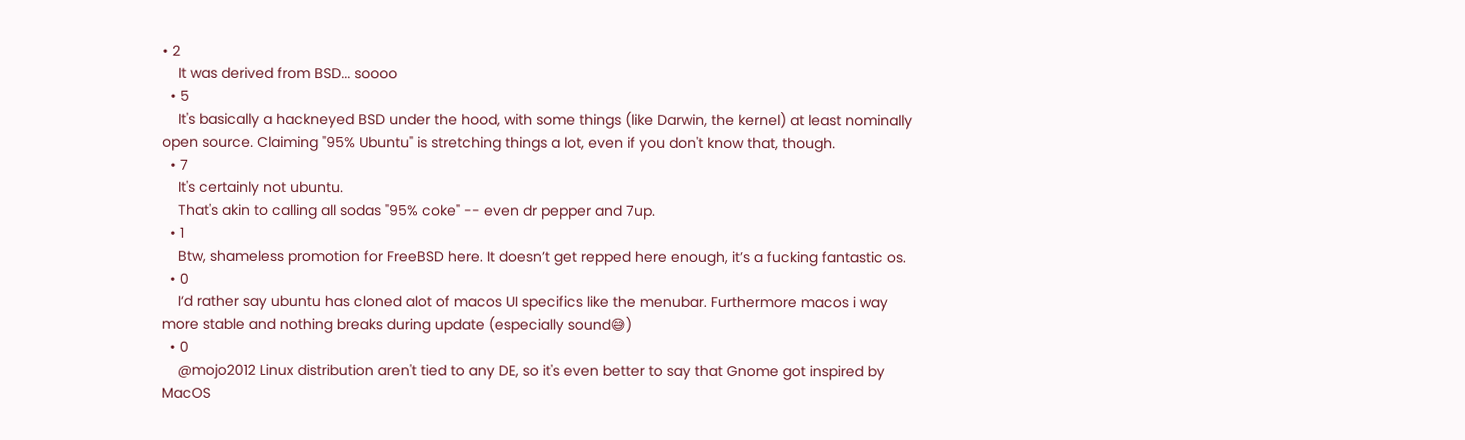• 2
    It was derived from BSD... soooo
  • 5
    It's basically a hackneyed BSD under the hood, with some things (like Darwin, the kernel) at least nominally open source. Claiming "95% Ubuntu" is stretching things a lot, even if you don't know that, though.
  • 7
    It's certainly not ubuntu.
    That's akin to calling all sodas "95% coke" -- even dr pepper and 7up.
  • 1
    Btw, shameless promotion for FreeBSD here. It doesn’t get repped here enough, it’s a fucking fantastic os.
  • 0
    I‘d rather say ubuntu has cloned alot of macos UI specifics like the menubar. Furthermore macos i way more stable and nothing breaks during update (especially sound😅)
  • 0
    @mojo2012 Linux distribution aren't tied to any DE, so it's even better to say that Gnome got inspired by MacOS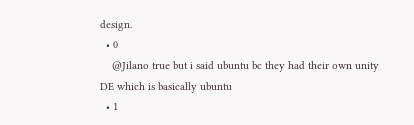design.
  • 0
    @Jilano true but i said ubuntu bc they had their own unity DE which is basically ubuntu
  • 1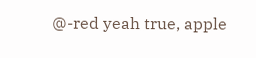@-red yeah true, apple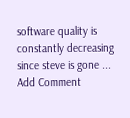software quality is constantly decreasing since steve is gone ...
Add Comment